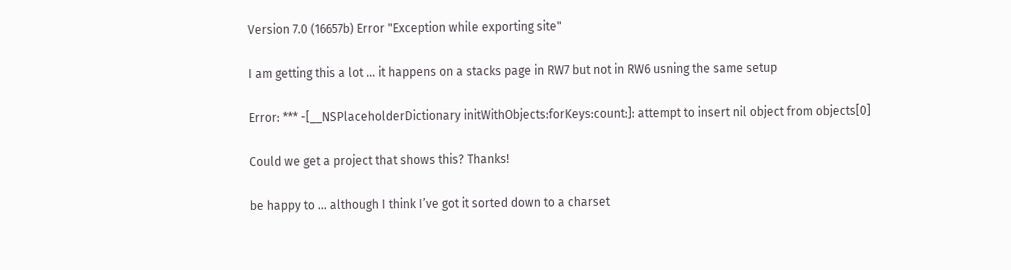Version 7.0 (16657b) Error "Exception while exporting site"

I am getting this a lot … it happens on a stacks page in RW7 but not in RW6 usning the same setup

Error: *** -[__NSPlaceholderDictionary initWithObjects:forKeys:count:]: attempt to insert nil object from objects[0]

Could we get a project that shows this? Thanks!

be happy to … although I think I’ve got it sorted down to a charset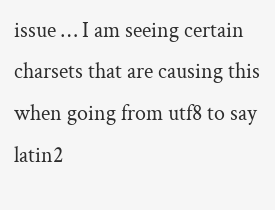issue … I am seeing certain charsets that are causing this when going from utf8 to say latin2